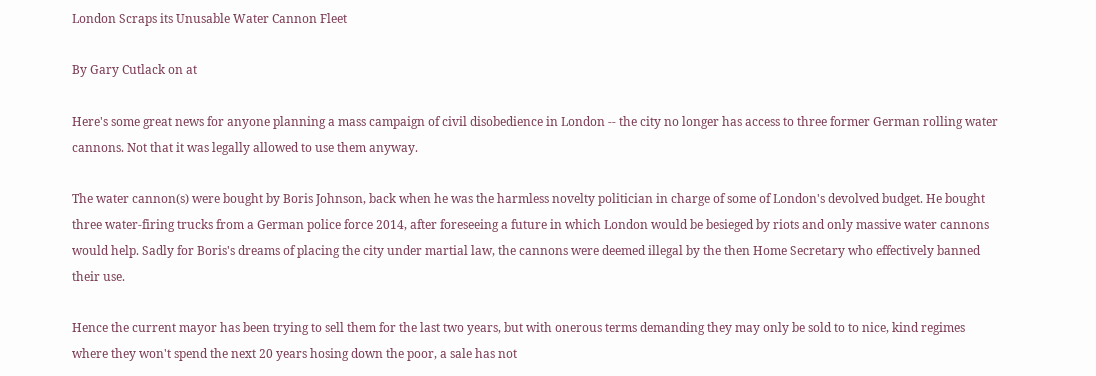London Scraps its Unusable Water Cannon Fleet

By Gary Cutlack on at

Here's some great news for anyone planning a mass campaign of civil disobedience in London -- the city no longer has access to three former German rolling water cannons. Not that it was legally allowed to use them anyway.

The water cannon(s) were bought by Boris Johnson, back when he was the harmless novelty politician in charge of some of London's devolved budget. He bought three water-firing trucks from a German police force 2014, after foreseeing a future in which London would be besieged by riots and only massive water cannons would help. Sadly for Boris's dreams of placing the city under martial law, the cannons were deemed illegal by the then Home Secretary who effectively banned their use.

Hence the current mayor has been trying to sell them for the last two years, but with onerous terms demanding they may only be sold to to nice, kind regimes where they won't spend the next 20 years hosing down the poor, a sale has not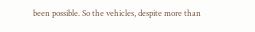been possible. So the vehicles, despite more than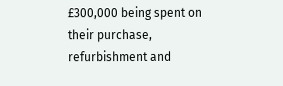£300,000 being spent on their purchase, refurbishment and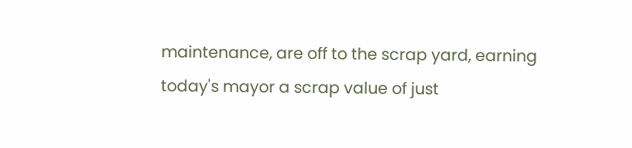maintenance, are off to the scrap yard, earning today's mayor a scrap value of just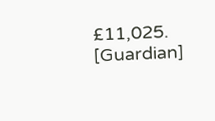£11,025. [Guardian]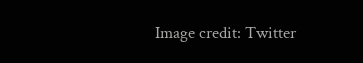Image credit: Twitter